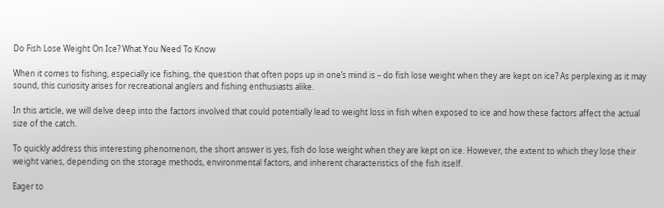Do Fish Lose Weight On Ice? What You Need To Know

When it comes to fishing, especially ice fishing, the question that often pops up in one’s mind is – do fish lose weight when they are kept on ice? As perplexing as it may sound, this curiosity arises for recreational anglers and fishing enthusiasts alike.

In this article, we will delve deep into the factors involved that could potentially lead to weight loss in fish when exposed to ice and how these factors affect the actual size of the catch.

To quickly address this interesting phenomenon, the short answer is yes, fish do lose weight when they are kept on ice. However, the extent to which they lose their weight varies, depending on the storage methods, environmental factors, and inherent characteristics of the fish itself.

Eager to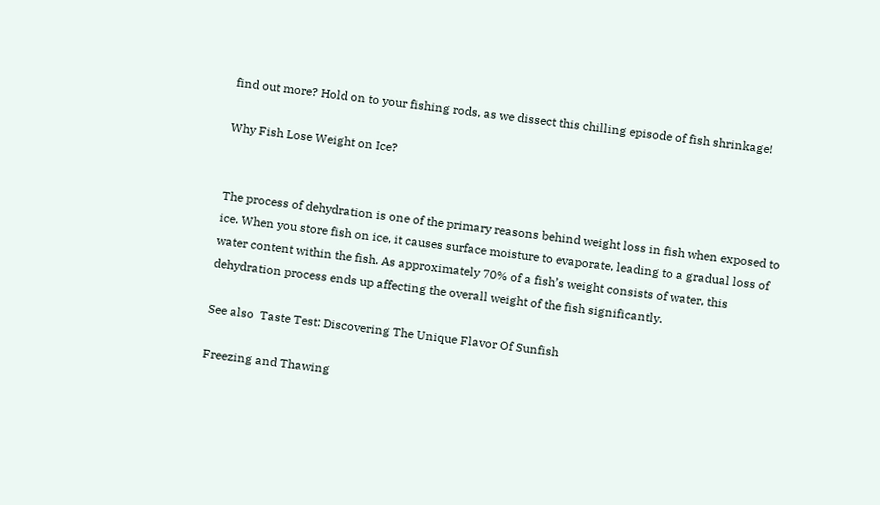find out more? Hold on to your fishing rods, as we dissect this chilling episode of fish shrinkage!

Why Fish Lose Weight on Ice?


The process of dehydration is one of the primary reasons behind weight loss in fish when exposed to ice. When you store fish on ice, it causes surface moisture to evaporate, leading to a gradual loss of water content within the fish. As approximately 70% of a fish’s weight consists of water, this dehydration process ends up affecting the overall weight of the fish significantly.

See also  Taste Test: Discovering The Unique Flavor Of Sunfish

Freezing and Thawing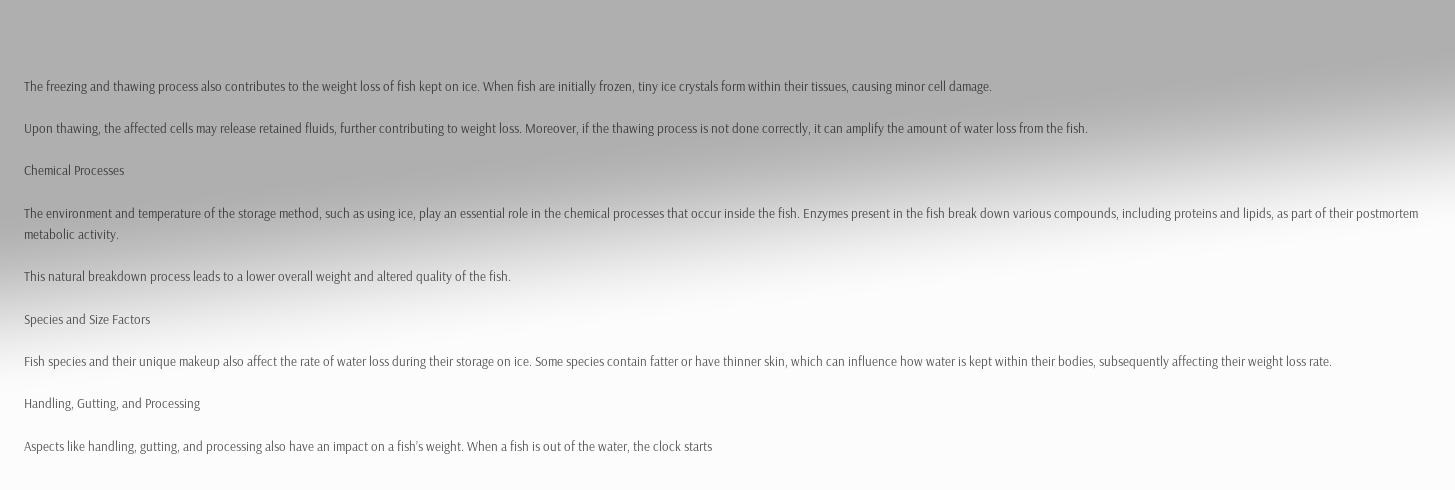The freezing and thawing process also contributes to the weight loss of fish kept on ice. When fish are initially frozen, tiny ice crystals form within their tissues, causing minor cell damage.

Upon thawing, the affected cells may release retained fluids, further contributing to weight loss. Moreover, if the thawing process is not done correctly, it can amplify the amount of water loss from the fish.

Chemical Processes

The environment and temperature of the storage method, such as using ice, play an essential role in the chemical processes that occur inside the fish. Enzymes present in the fish break down various compounds, including proteins and lipids, as part of their postmortem metabolic activity.

This natural breakdown process leads to a lower overall weight and altered quality of the fish.

Species and Size Factors

Fish species and their unique makeup also affect the rate of water loss during their storage on ice. Some species contain fatter or have thinner skin, which can influence how water is kept within their bodies, subsequently affecting their weight loss rate.

Handling, Gutting, and Processing

Aspects like handling, gutting, and processing also have an impact on a fish’s weight. When a fish is out of the water, the clock starts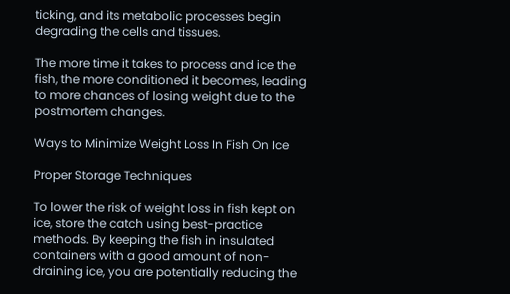ticking, and its metabolic processes begin degrading the cells and tissues.

The more time it takes to process and ice the fish, the more conditioned it becomes, leading to more chances of losing weight due to the postmortem changes.

Ways to Minimize Weight Loss In Fish On Ice

Proper Storage Techniques

To lower the risk of weight loss in fish kept on ice, store the catch using best-practice methods. By keeping the fish in insulated containers with a good amount of non-draining ice, you are potentially reducing the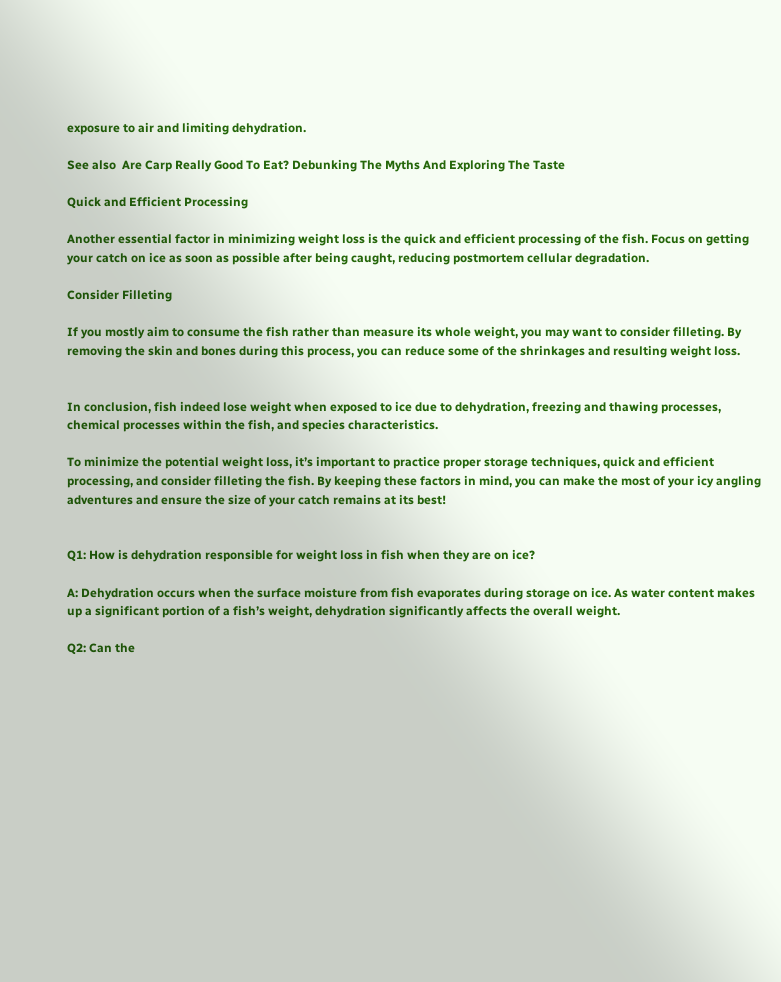exposure to air and limiting dehydration.

See also  Are Carp Really Good To Eat? Debunking The Myths And Exploring The Taste

Quick and Efficient Processing

Another essential factor in minimizing weight loss is the quick and efficient processing of the fish. Focus on getting your catch on ice as soon as possible after being caught, reducing postmortem cellular degradation.

Consider Filleting

If you mostly aim to consume the fish rather than measure its whole weight, you may want to consider filleting. By removing the skin and bones during this process, you can reduce some of the shrinkages and resulting weight loss.


In conclusion, fish indeed lose weight when exposed to ice due to dehydration, freezing and thawing processes, chemical processes within the fish, and species characteristics.

To minimize the potential weight loss, it’s important to practice proper storage techniques, quick and efficient processing, and consider filleting the fish. By keeping these factors in mind, you can make the most of your icy angling adventures and ensure the size of your catch remains at its best!


Q1: How is dehydration responsible for weight loss in fish when they are on ice?

A: Dehydration occurs when the surface moisture from fish evaporates during storage on ice. As water content makes up a significant portion of a fish’s weight, dehydration significantly affects the overall weight.

Q2: Can the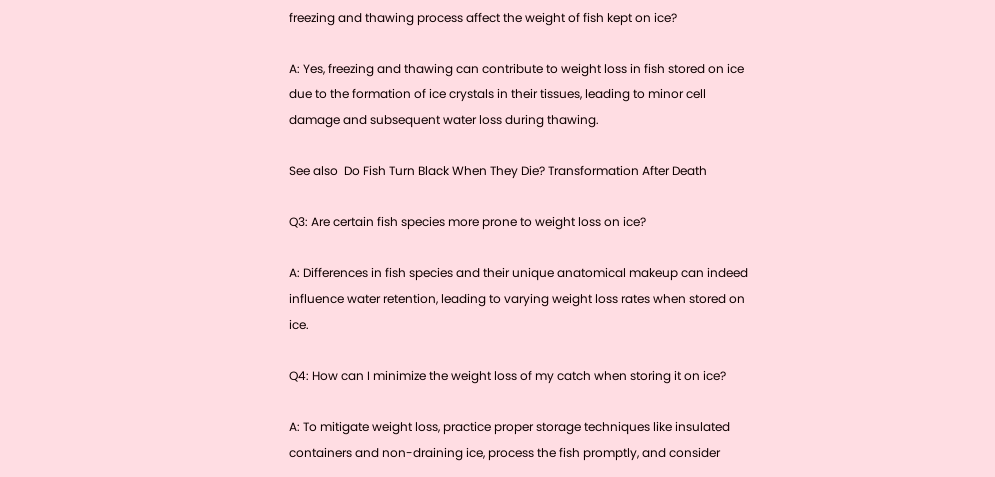freezing and thawing process affect the weight of fish kept on ice?

A: Yes, freezing and thawing can contribute to weight loss in fish stored on ice due to the formation of ice crystals in their tissues, leading to minor cell damage and subsequent water loss during thawing.

See also  Do Fish Turn Black When They Die? Transformation After Death

Q3: Are certain fish species more prone to weight loss on ice?

A: Differences in fish species and their unique anatomical makeup can indeed influence water retention, leading to varying weight loss rates when stored on ice.

Q4: How can I minimize the weight loss of my catch when storing it on ice?

A: To mitigate weight loss, practice proper storage techniques like insulated containers and non-draining ice, process the fish promptly, and consider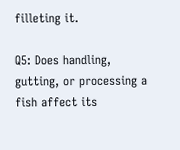filleting it.

Q5: Does handling, gutting, or processing a fish affect its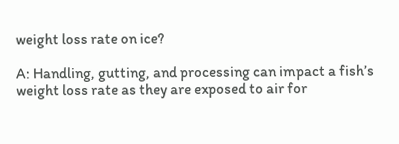weight loss rate on ice?

A: Handling, gutting, and processing can impact a fish’s weight loss rate as they are exposed to air for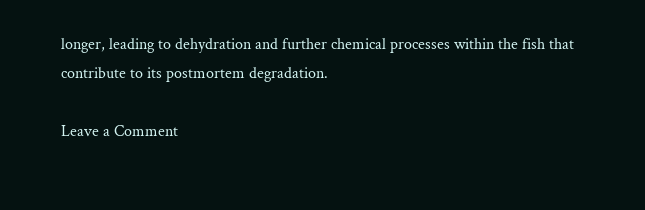longer, leading to dehydration and further chemical processes within the fish that contribute to its postmortem degradation.

Leave a Comment